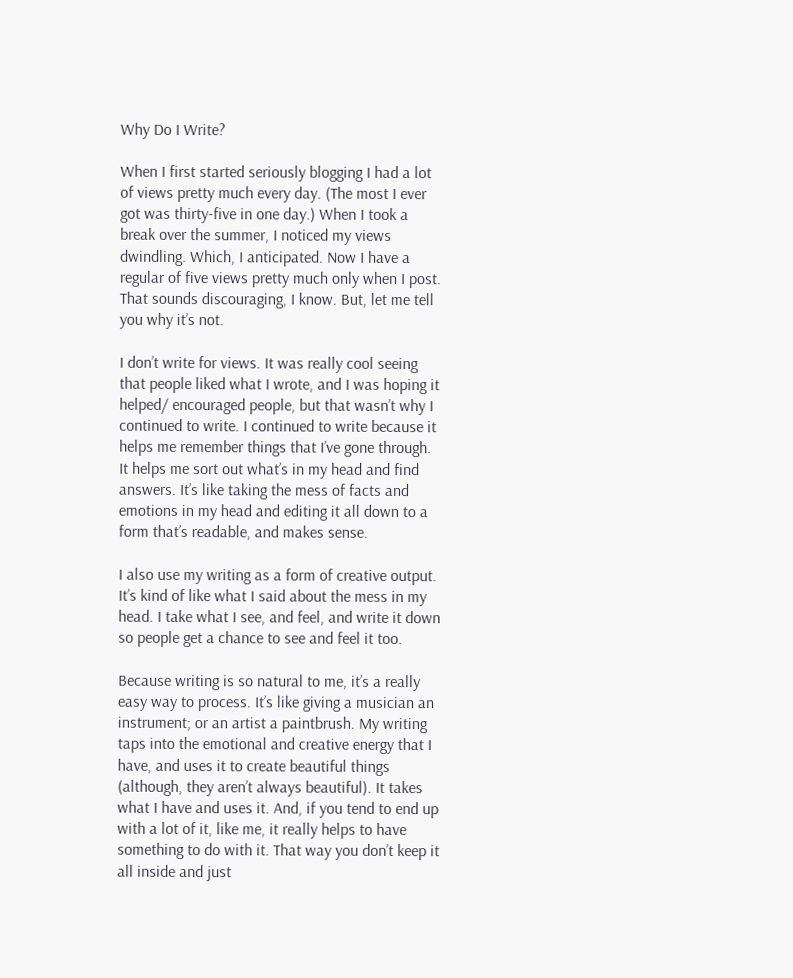Why Do I Write?

When I first started seriously blogging I had a lot of views pretty much every day. (The most I ever got was thirty-five in one day.) When I took a break over the summer, I noticed my views dwindling. Which, I anticipated. Now I have a regular of five views pretty much only when I post. That sounds discouraging, I know. But, let me tell you why it’s not.

I don’t write for views. It was really cool seeing that people liked what I wrote, and I was hoping it helped/ encouraged people, but that wasn’t why I continued to write. I continued to write because it helps me remember things that I’ve gone through. It helps me sort out what’s in my head and find answers. It’s like taking the mess of facts and emotions in my head and editing it all down to a form that’s readable, and makes sense.

I also use my writing as a form of creative output. It’s kind of like what I said about the mess in my head. I take what I see, and feel, and write it down so people get a chance to see and feel it too.

Because writing is so natural to me, it’s a really easy way to process. It’s like giving a musician an instrument; or an artist a paintbrush. My writing taps into the emotional and creative energy that I have, and uses it to create beautiful things (although, they aren’t always beautiful). It takes what I have and uses it. And, if you tend to end up with a lot of it, like me, it really helps to have something to do with it. That way you don’t keep it all inside and just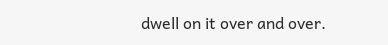dwell on it over and over.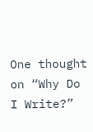One thought on “Why Do I Write?”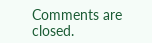Comments are closed.